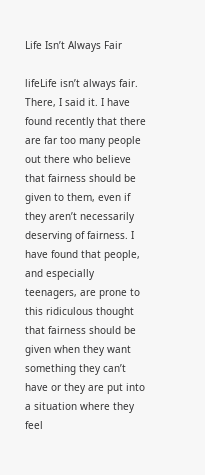Life Isn’t Always Fair

lifeLife isn’t always fair. There, I said it. I have found recently that there are far too many people out there who believe that fairness should be given to them, even if they aren’t necessarily deserving of fairness. I have found that people, and especially teenagers, are prone to this ridiculous thought that fairness should be given when they want something they can’t have or they are put into a situation where they feel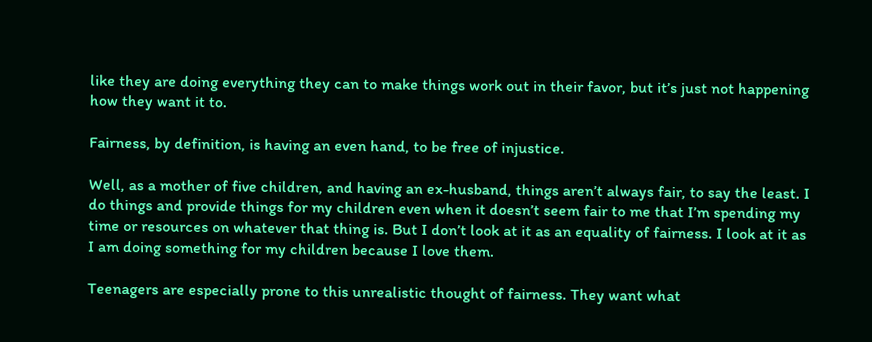like they are doing everything they can to make things work out in their favor, but it’s just not happening how they want it to.

Fairness, by definition, is having an even hand, to be free of injustice.

Well, as a mother of five children, and having an ex-husband, things aren’t always fair, to say the least. I do things and provide things for my children even when it doesn’t seem fair to me that I’m spending my time or resources on whatever that thing is. But I don’t look at it as an equality of fairness. I look at it as I am doing something for my children because I love them.

Teenagers are especially prone to this unrealistic thought of fairness. They want what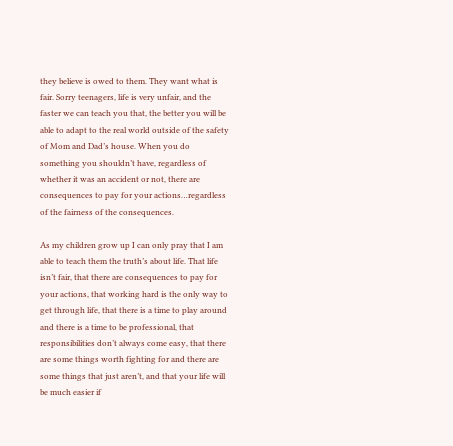they believe is owed to them. They want what is fair. Sorry teenagers, life is very unfair, and the faster we can teach you that, the better you will be able to adapt to the real world outside of the safety of Mom and Dad’s house. When you do something you shouldn’t have, regardless of whether it was an accident or not, there are consequences to pay for your actions…regardless of the fairness of the consequences.

As my children grow up I can only pray that I am able to teach them the truth’s about life. That life isn’t fair, that there are consequences to pay for your actions, that working hard is the only way to get through life, that there is a time to play around and there is a time to be professional, that responsibilities don’t always come easy, that there are some things worth fighting for and there are some things that just aren’t, and that your life will be much easier if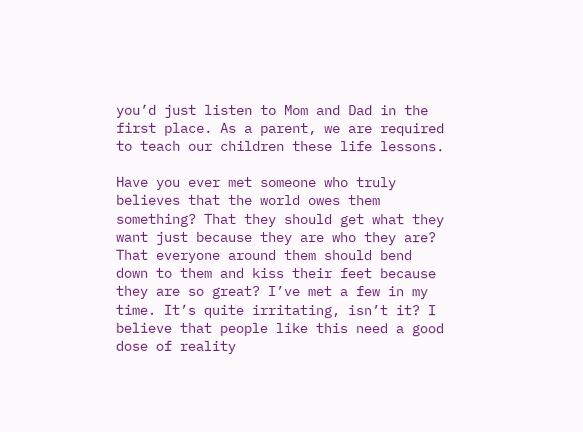you’d just listen to Mom and Dad in the first place. As a parent, we are required to teach our children these life lessons.

Have you ever met someone who truly believes that the world owes them something? That they should get what they want just because they are who they are? That everyone around them should bend down to them and kiss their feet because they are so great? I’ve met a few in my time. It’s quite irritating, isn’t it? I believe that people like this need a good dose of reality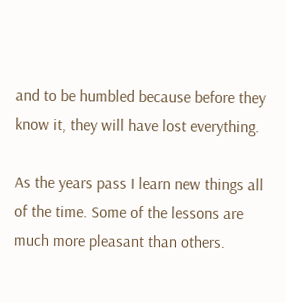and to be humbled because before they know it, they will have lost everything.

As the years pass I learn new things all of the time. Some of the lessons are much more pleasant than others.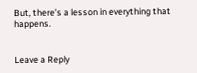But, there’s a lesson in everything that happens.


Leave a Reply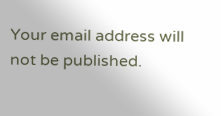Your email address will not be published.